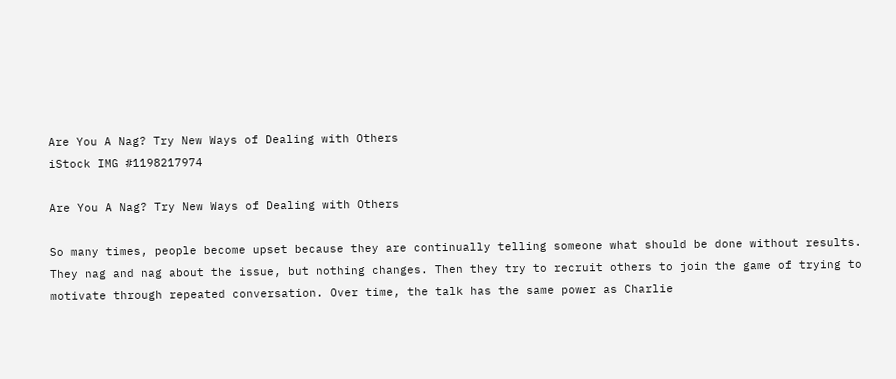Are You A Nag? Try New Ways of Dealing with Others
iStock IMG #1198217974

Are You A Nag? Try New Ways of Dealing with Others

So many times, people become upset because they are continually telling someone what should be done without results. They nag and nag about the issue, but nothing changes. Then they try to recruit others to join the game of trying to motivate through repeated conversation. Over time, the talk has the same power as Charlie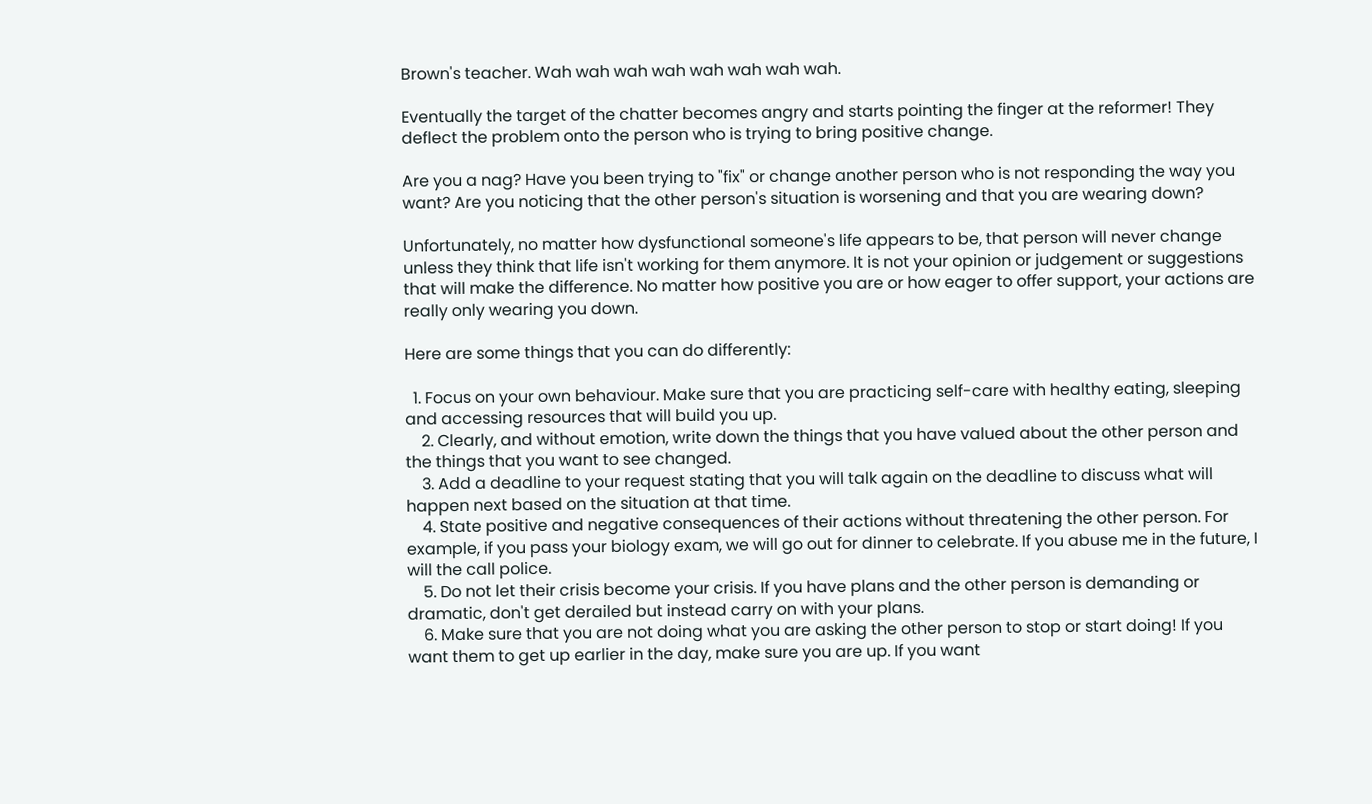Brown's teacher. Wah wah wah wah wah wah wah wah.

Eventually the target of the chatter becomes angry and starts pointing the finger at the reformer! They deflect the problem onto the person who is trying to bring positive change.

Are you a nag? Have you been trying to "fix" or change another person who is not responding the way you want? Are you noticing that the other person's situation is worsening and that you are wearing down?

Unfortunately, no matter how dysfunctional someone's life appears to be, that person will never change unless they think that life isn't working for them anymore. It is not your opinion or judgement or suggestions that will make the difference. No matter how positive you are or how eager to offer support, your actions are really only wearing you down.

Here are some things that you can do differently:

  1. Focus on your own behaviour. Make sure that you are practicing self-care with healthy eating, sleeping and accessing resources that will build you up.
    2. Clearly, and without emotion, write down the things that you have valued about the other person and the things that you want to see changed.
    3. Add a deadline to your request stating that you will talk again on the deadline to discuss what will happen next based on the situation at that time.
    4. State positive and negative consequences of their actions without threatening the other person. For example, if you pass your biology exam, we will go out for dinner to celebrate. If you abuse me in the future, I will the call police.
    5. Do not let their crisis become your crisis. If you have plans and the other person is demanding or dramatic, don't get derailed but instead carry on with your plans.
    6. Make sure that you are not doing what you are asking the other person to stop or start doing! If you want them to get up earlier in the day, make sure you are up. If you want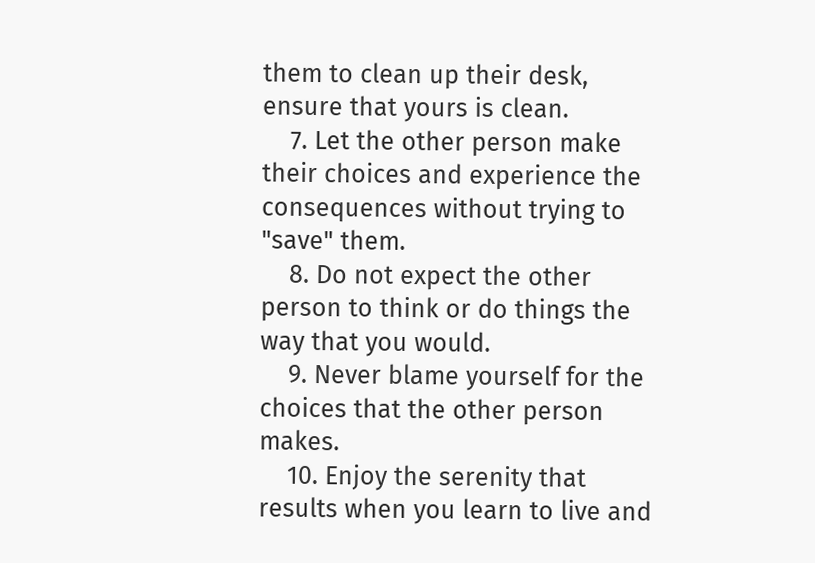them to clean up their desk, ensure that yours is clean.
    7. Let the other person make their choices and experience the consequences without trying to "save" them.
    8. Do not expect the other person to think or do things the way that you would.
    9. Never blame yourself for the choices that the other person makes.
    10. Enjoy the serenity that results when you learn to live and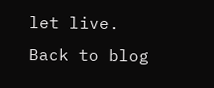let live.
Back to blog